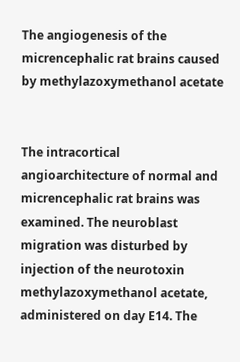The angiogenesis of the micrencephalic rat brains caused by methylazoxymethanol acetate


The intracortical angioarchitecture of normal and micrencephalic rat brains was examined. The neuroblast migration was disturbed by injection of the neurotoxin methylazoxymethanol acetate, administered on day E14. The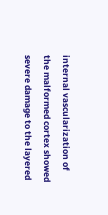internal vascularization of the malformed cortex showed severe damage to the layered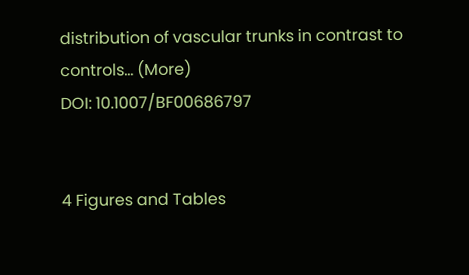distribution of vascular trunks in contrast to controls… (More)
DOI: 10.1007/BF00686797


4 Figures and Tables